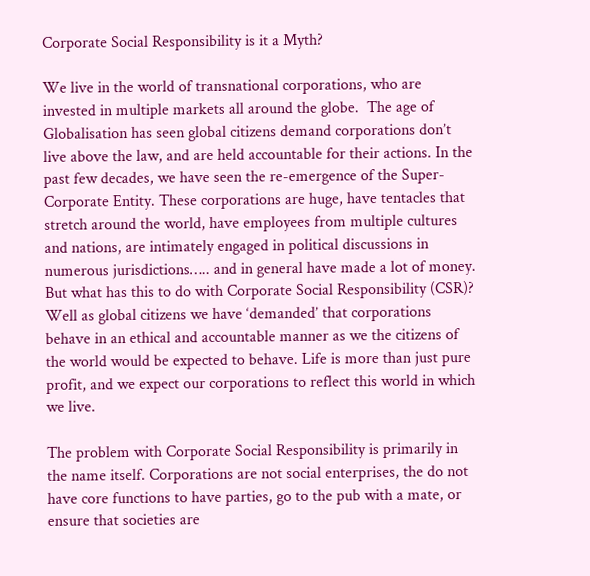Corporate Social Responsibility is it a Myth?

We live in the world of transnational corporations, who are invested in multiple markets all around the globe.  The age of Globalisation has seen global citizens demand corporations don’t live above the law, and are held accountable for their actions. In the past few decades, we have seen the re-emergence of the Super-Corporate Entity. These corporations are huge, have tentacles that stretch around the world, have employees from multiple cultures and nations, are intimately engaged in political discussions in numerous jurisdictions….. and in general have made a lot of money.  But what has this to do with Corporate Social Responsibility (CSR)? Well as global citizens we have ‘demanded’ that corporations behave in an ethical and accountable manner as we the citizens of the world would be expected to behave. Life is more than just pure profit, and we expect our corporations to reflect this world in which we live.

The problem with Corporate Social Responsibility is primarily in the name itself. Corporations are not social enterprises, the do not have core functions to have parties, go to the pub with a mate, or ensure that societies are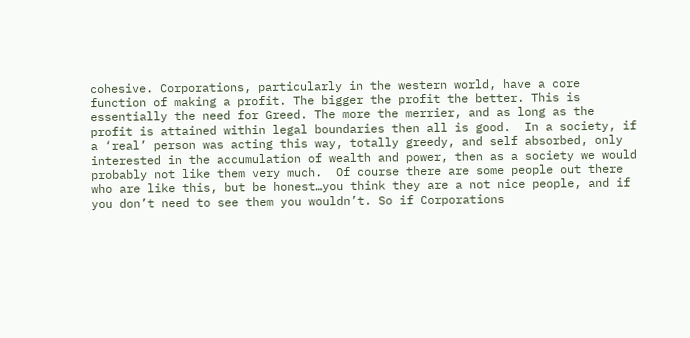cohesive. Corporations, particularly in the western world, have a core function of making a profit. The bigger the profit the better. This is essentially the need for Greed. The more the merrier, and as long as the profit is attained within legal boundaries then all is good.  In a society, if a ‘real’ person was acting this way, totally greedy, and self absorbed, only interested in the accumulation of wealth and power, then as a society we would probably not like them very much.  Of course there are some people out there who are like this, but be honest…you think they are a not nice people, and if you don’t need to see them you wouldn’t. So if Corporations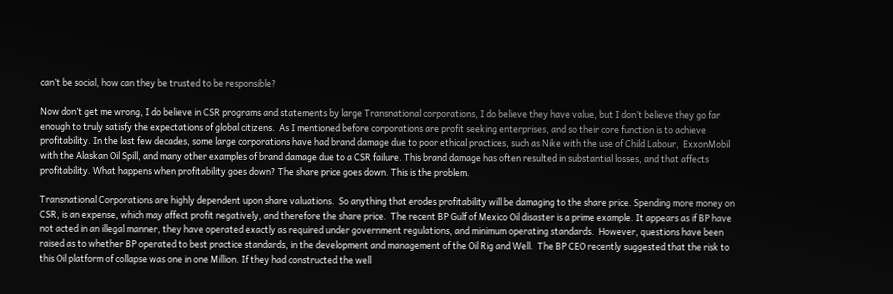can’t be social, how can they be trusted to be responsible?

Now don’t get me wrong, I do believe in CSR programs and statements by large Transnational corporations, I do believe they have value, but I don’t believe they go far enough to truly satisfy the expectations of global citizens.  As I mentioned before corporations are profit seeking enterprises, and so their core function is to achieve profitability. In the last few decades, some large corporations have had brand damage due to poor ethical practices, such as Nike with the use of Child Labour,  ExxonMobil with the Alaskan Oil Spill, and many other examples of brand damage due to a CSR failure. This brand damage has often resulted in substantial losses, and that affects profitability. What happens when profitability goes down? The share price goes down. This is the problem.

Transnational Corporations are highly dependent upon share valuations.  So anything that erodes profitability will be damaging to the share price. Spending more money on CSR, is an expense, which may affect profit negatively, and therefore the share price.  The recent BP Gulf of Mexico Oil disaster is a prime example. It appears as if BP have not acted in an illegal manner, they have operated exactly as required under government regulations, and minimum operating standards.  However, questions have been raised as to whether BP operated to best practice standards, in the development and management of the Oil Rig and Well.  The BP CEO recently suggested that the risk to this Oil platform of collapse was one in one Million. If they had constructed the well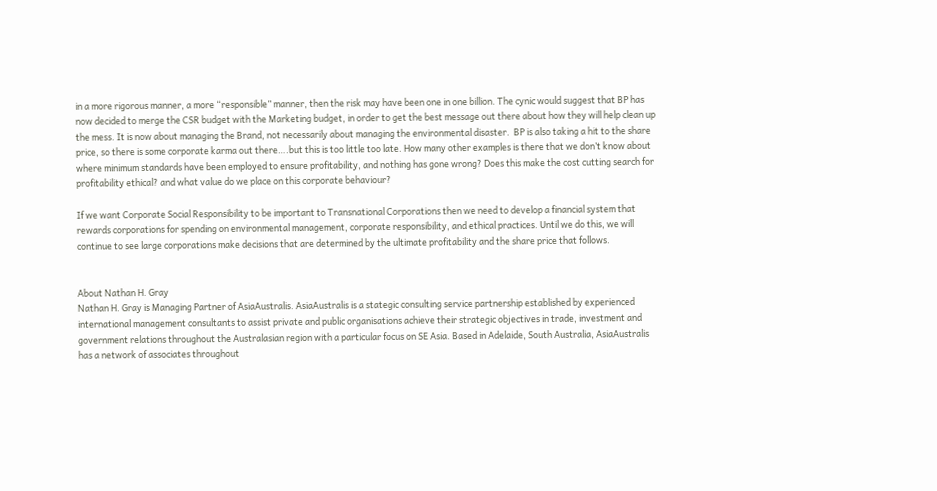in a more rigorous manner, a more “responsible” manner, then the risk may have been one in one billion. The cynic would suggest that BP has now decided to merge the CSR budget with the Marketing budget, in order to get the best message out there about how they will help clean up the mess. It is now about managing the Brand, not necessarily about managing the environmental disaster.  BP is also taking a hit to the share price, so there is some corporate karma out there….but this is too little too late. How many other examples is there that we don’t know about where minimum standards have been employed to ensure profitability, and nothing has gone wrong? Does this make the cost cutting search for profitability ethical? and what value do we place on this corporate behaviour?

If we want Corporate Social Responsibility to be important to Transnational Corporations then we need to develop a financial system that rewards corporations for spending on environmental management, corporate responsibility, and ethical practices. Until we do this, we will continue to see large corporations make decisions that are determined by the ultimate profitability and the share price that follows.


About Nathan H. Gray
Nathan H. Gray is Managing Partner of AsiaAustralis. AsiaAustralis is a stategic consulting service partnership established by experienced international management consultants to assist private and public organisations achieve their strategic objectives in trade, investment and government relations throughout the Australasian region with a particular focus on SE Asia. Based in Adelaide, South Australia, AsiaAustralis has a network of associates throughout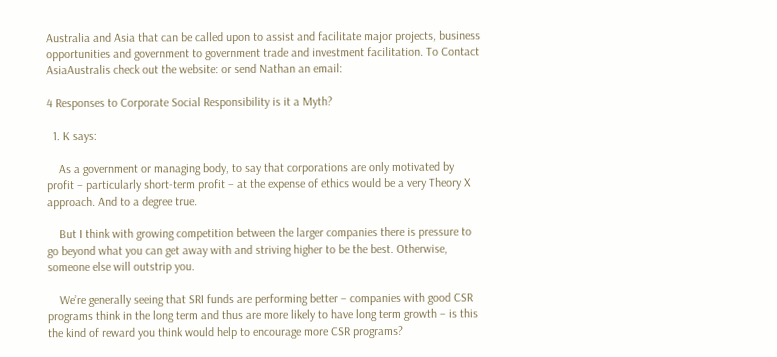Australia and Asia that can be called upon to assist and facilitate major projects, business opportunities and government to government trade and investment facilitation. To Contact AsiaAustralis check out the website: or send Nathan an email:

4 Responses to Corporate Social Responsibility is it a Myth?

  1. K says:

    As a government or managing body, to say that corporations are only motivated by profit – particularly short-term profit – at the expense of ethics would be a very Theory X approach. And to a degree true.

    But I think with growing competition between the larger companies there is pressure to go beyond what you can get away with and striving higher to be the best. Otherwise, someone else will outstrip you.

    We’re generally seeing that SRI funds are performing better – companies with good CSR programs think in the long term and thus are more likely to have long term growth – is this the kind of reward you think would help to encourage more CSR programs?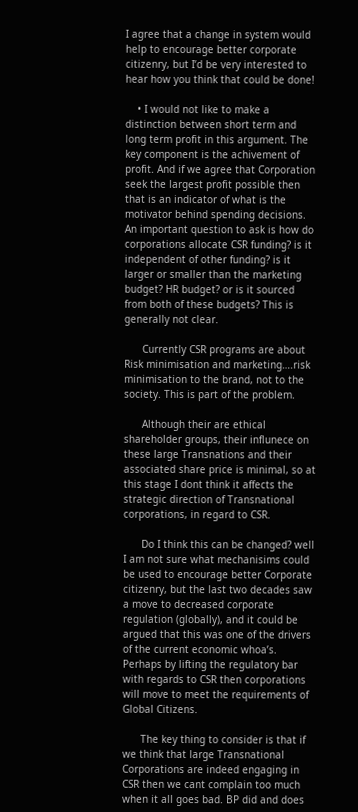I agree that a change in system would help to encourage better corporate citizenry, but I’d be very interested to hear how you think that could be done!

    • I would not like to make a distinction between short term and long term profit in this argument. The key component is the achivement of profit. And if we agree that Corporation seek the largest profit possible then that is an indicator of what is the motivator behind spending decisions. An important question to ask is how do corporations allocate CSR funding? is it independent of other funding? is it larger or smaller than the marketing budget? HR budget? or is it sourced from both of these budgets? This is generally not clear.

      Currently CSR programs are about Risk minimisation and marketing….risk minimisation to the brand, not to the society. This is part of the problem.

      Although their are ethical shareholder groups, their influnece on these large Transnations and their associated share price is minimal, so at this stage I dont think it affects the strategic direction of Transnational corporations, in regard to CSR.

      Do I think this can be changed? well I am not sure what mechanisims could be used to encourage better Corporate citizenry, but the last two decades saw a move to decreased corporate regulation (globally), and it could be argued that this was one of the drivers of the current economic whoa’s. Perhaps by lifting the regulatory bar with regards to CSR then corporations will move to meet the requirements of Global Citizens.

      The key thing to consider is that if we think that large Transnational Corporations are indeed engaging in CSR then we cant complain too much when it all goes bad. BP did and does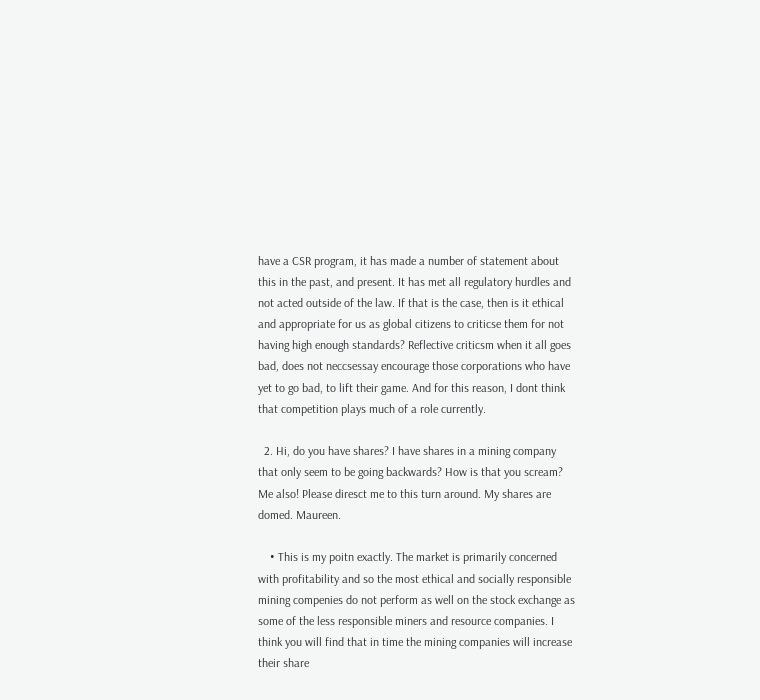have a CSR program, it has made a number of statement about this in the past, and present. It has met all regulatory hurdles and not acted outside of the law. If that is the case, then is it ethical and appropriate for us as global citizens to criticse them for not having high enough standards? Reflective criticsm when it all goes bad, does not neccsessay encourage those corporations who have yet to go bad, to lift their game. And for this reason, I dont think that competition plays much of a role currently.

  2. Hi, do you have shares? I have shares in a mining company that only seem to be going backwards? How is that you scream? Me also! Please diresct me to this turn around. My shares are domed. Maureen.

    • This is my poitn exactly. The market is primarily concerned with profitability and so the most ethical and socially responsible mining compenies do not perform as well on the stock exchange as some of the less responsible miners and resource companies. I think you will find that in time the mining companies will increase their share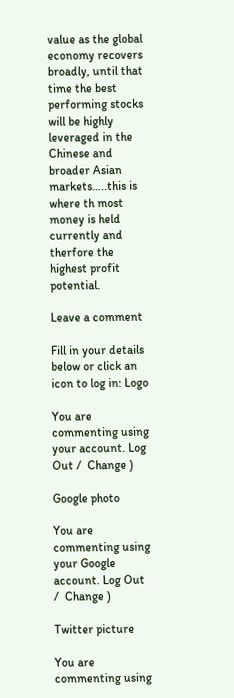value as the global economy recovers broadly, until that time the best performing stocks will be highly leveraged in the Chinese and broader Asian markets…..this is where th most money is held currently and therfore the highest profit potential.

Leave a comment

Fill in your details below or click an icon to log in: Logo

You are commenting using your account. Log Out /  Change )

Google photo

You are commenting using your Google account. Log Out /  Change )

Twitter picture

You are commenting using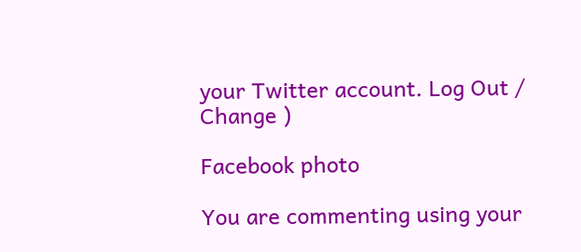your Twitter account. Log Out /  Change )

Facebook photo

You are commenting using your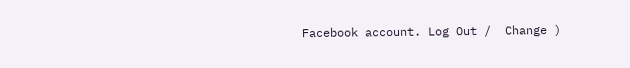Facebook account. Log Out /  Change )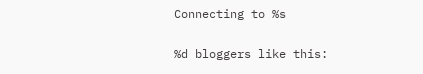Connecting to %s

%d bloggers like this: